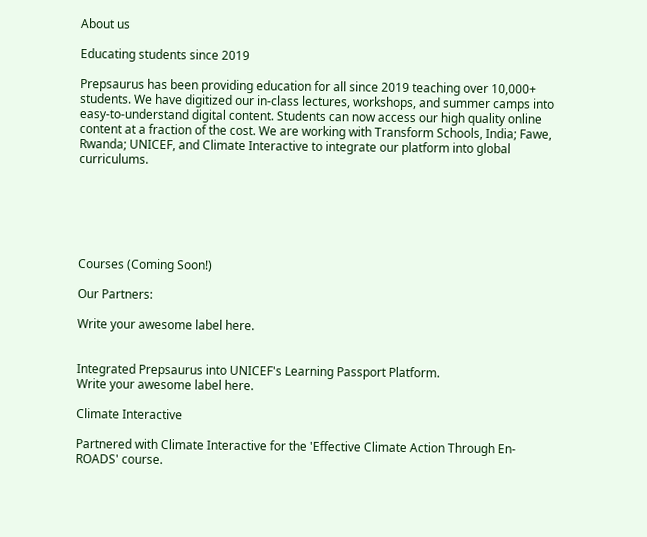About us

Educating students since 2019

Prepsaurus has been providing education for all since 2019 teaching over 10,000+ students. We have digitized our in-class lectures, workshops, and summer camps into easy-to-understand digital content. Students can now access our high quality online content at a fraction of the cost. We are working with Transform Schools, India; Fawe, Rwanda; UNICEF, and Climate Interactive to integrate our platform into global curriculums.






Courses (Coming Soon!)

Our Partners:

Write your awesome label here.


Integrated Prepsaurus into UNICEF's Learning Passport Platform.
Write your awesome label here.

Climate Interactive

Partnered with Climate Interactive for the 'Effective Climate Action Through En-ROADS' course.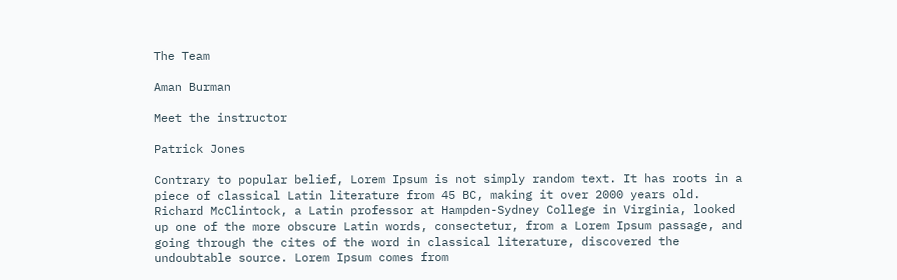The Team

Aman Burman

Meet the instructor

Patrick Jones

Contrary to popular belief, Lorem Ipsum is not simply random text. It has roots in a piece of classical Latin literature from 45 BC, making it over 2000 years old. Richard McClintock, a Latin professor at Hampden-Sydney College in Virginia, looked up one of the more obscure Latin words, consectetur, from a Lorem Ipsum passage, and going through the cites of the word in classical literature, discovered the undoubtable source. Lorem Ipsum comes from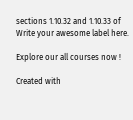sections 1.10.32 and 1.10.33 of
Write your awesome label here.

Explore our all courses now !

Created with